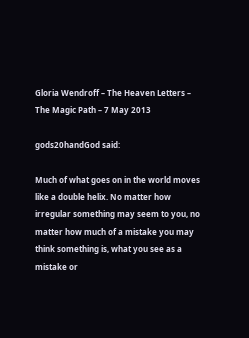Gloria Wendroff – The Heaven Letters – The Magic Path – 7 May 2013

gods20handGod said:

Much of what goes on in the world moves like a double helix. No matter how irregular something may seem to you, no matter how much of a mistake you may think something is, what you see as a mistake or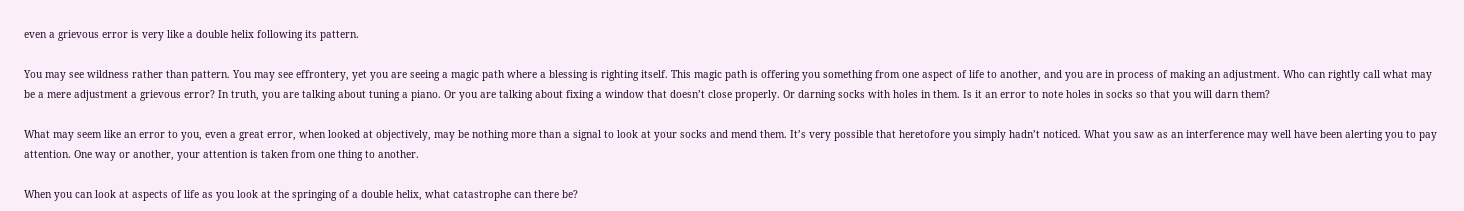even a grievous error is very like a double helix following its pattern.

You may see wildness rather than pattern. You may see effrontery, yet you are seeing a magic path where a blessing is righting itself. This magic path is offering you something from one aspect of life to another, and you are in process of making an adjustment. Who can rightly call what may be a mere adjustment a grievous error? In truth, you are talking about tuning a piano. Or you are talking about fixing a window that doesn’t close properly. Or darning socks with holes in them. Is it an error to note holes in socks so that you will darn them?

What may seem like an error to you, even a great error, when looked at objectively, may be nothing more than a signal to look at your socks and mend them. It’s very possible that heretofore you simply hadn’t noticed. What you saw as an interference may well have been alerting you to pay attention. One way or another, your attention is taken from one thing to another.

When you can look at aspects of life as you look at the springing of a double helix, what catastrophe can there be?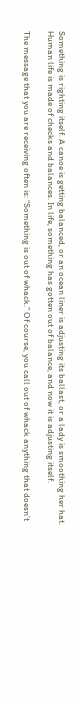Something is righting itself. A canoe is getting balanced, or an ocean liner is adjusting its ballast, or a lady is smoothing her hat. Human life is made of checks and balances. In life, something has gotten out of balance, and now it is adjusting itself.

The message that you are receiving often is: “Something is out of whack.” Of course, you call out of whack anything that doesn’t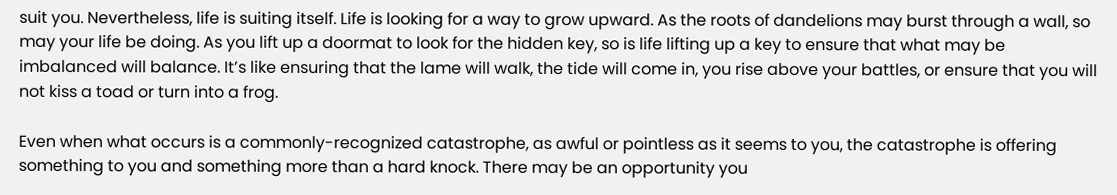suit you. Nevertheless, life is suiting itself. Life is looking for a way to grow upward. As the roots of dandelions may burst through a wall, so may your life be doing. As you lift up a doormat to look for the hidden key, so is life lifting up a key to ensure that what may be imbalanced will balance. It’s like ensuring that the lame will walk, the tide will come in, you rise above your battles, or ensure that you will not kiss a toad or turn into a frog.

Even when what occurs is a commonly-recognized catastrophe, as awful or pointless as it seems to you, the catastrophe is offering something to you and something more than a hard knock. There may be an opportunity you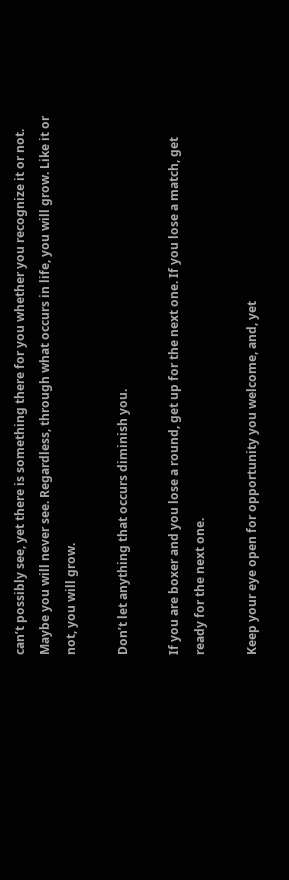can’t possibly see, yet there is something there for you whether you recognize it or not. Maybe you will never see. Regardless, through what occurs in life, you will grow. Like it or not, you will grow.

Don’t let anything that occurs diminish you.

If you are boxer and you lose a round, get up for the next one. If you lose a match, get ready for the next one.

Keep your eye open for opportunity you welcome, and, yet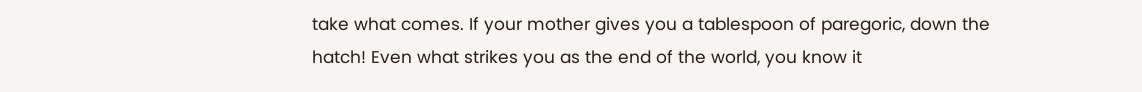take what comes. If your mother gives you a tablespoon of paregoric, down the hatch! Even what strikes you as the end of the world, you know it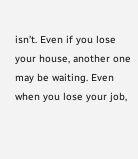isn’t. Even if you lose your house, another one may be waiting. Even when you lose your job,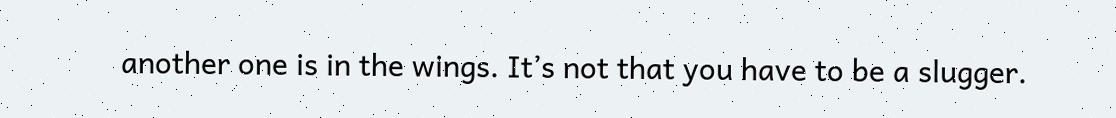another one is in the wings. It’s not that you have to be a slugger.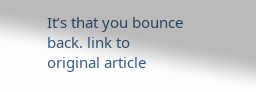It’s that you bounce back. link to original article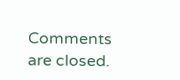Comments are closed.